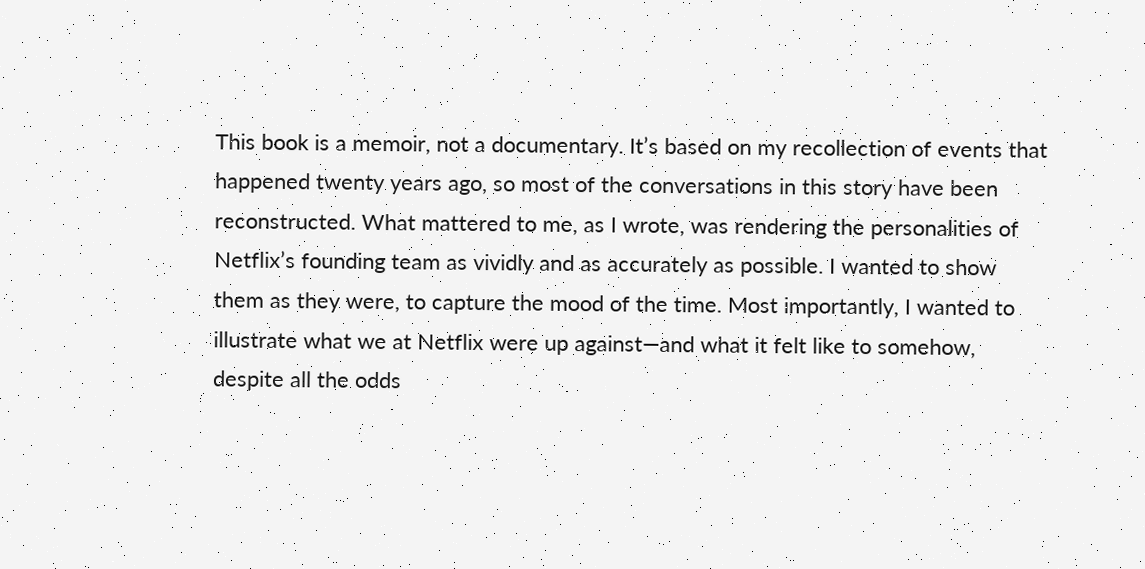This book is a memoir, not a documentary. It’s based on my recollection of events that happened twenty years ago, so most of the conversations in this story have been reconstructed. What mattered to me, as I wrote, was rendering the personalities of Netflix’s founding team as vividly and as accurately as possible. I wanted to show them as they were, to capture the mood of the time. Most importantly, I wanted to illustrate what we at Netflix were up against—and what it felt like to somehow, despite all the odds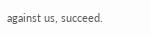against us, succeed.